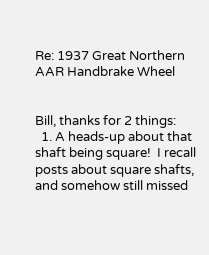Re: 1937 Great Northern AAR Handbrake Wheel


Bill, thanks for 2 things:
  1. A heads-up about that shaft being square!  I recall posts about square shafts, and somehow still missed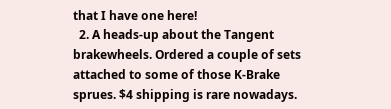that I have one here!
  2. A heads-up about the Tangent brakewheels. Ordered a couple of sets attached to some of those K-Brake sprues. $4 shipping is rare nowadays.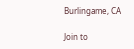Burlingame, CA

Join to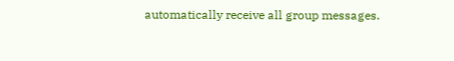automatically receive all group messages.